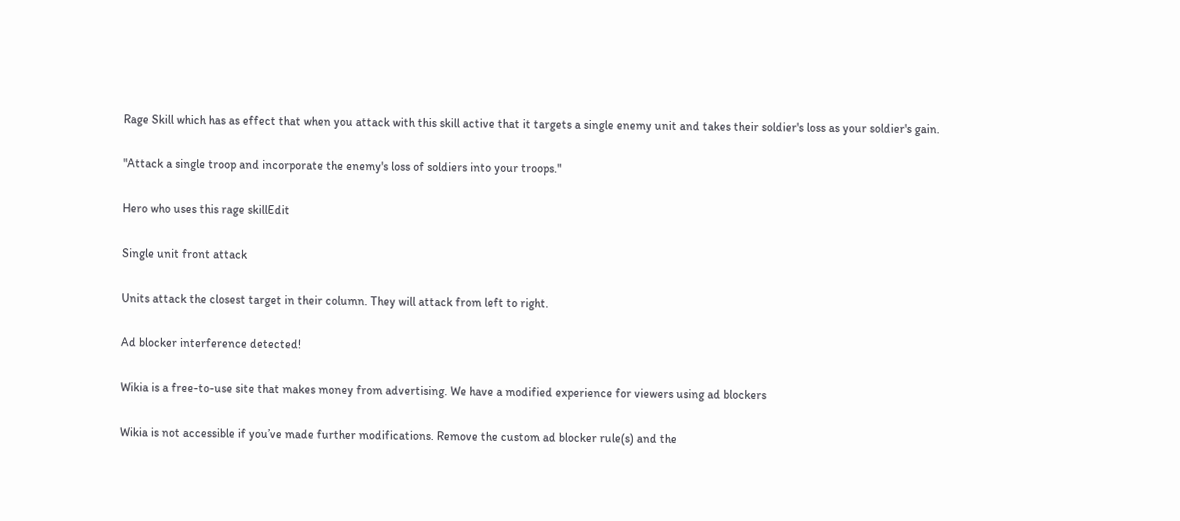Rage Skill which has as effect that when you attack with this skill active that it targets a single enemy unit and takes their soldier's loss as your soldier's gain.

"Attack a single troop and incorporate the enemy's loss of soldiers into your troops."

Hero who uses this rage skillEdit

Single unit front attack

Units attack the closest target in their column. They will attack from left to right.

Ad blocker interference detected!

Wikia is a free-to-use site that makes money from advertising. We have a modified experience for viewers using ad blockers

Wikia is not accessible if you’ve made further modifications. Remove the custom ad blocker rule(s) and the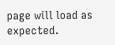page will load as expected.